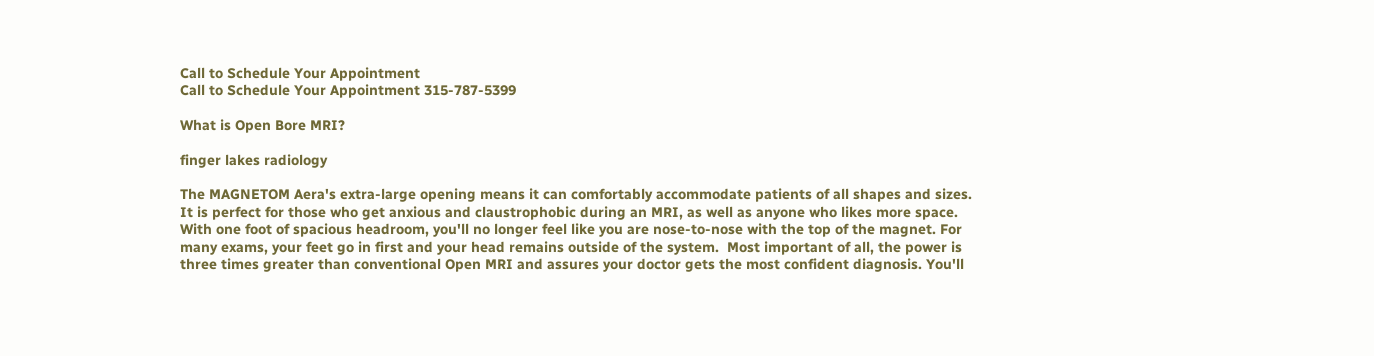Call to Schedule Your Appointment
Call to Schedule Your Appointment 315-787-5399

What is Open Bore MRI?

finger lakes radiology

The MAGNETOM Aera's extra-large opening means it can comfortably accommodate patients of all shapes and sizes. It is perfect for those who get anxious and claustrophobic during an MRI, as well as anyone who likes more space.  With one foot of spacious headroom, you'll no longer feel like you are nose-to-nose with the top of the magnet. For many exams, your feet go in first and your head remains outside of the system.  Most important of all, the power is three times greater than conventional Open MRI and assures your doctor gets the most confident diagnosis. You'll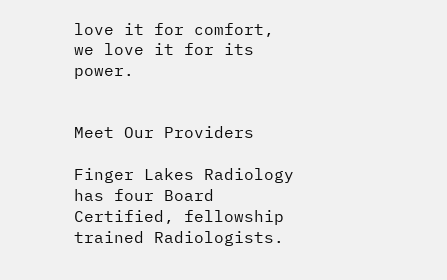love it for comfort, we love it for its power.


Meet Our Providers

Finger Lakes Radiology has four Board Certified, fellowship trained Radiologists.